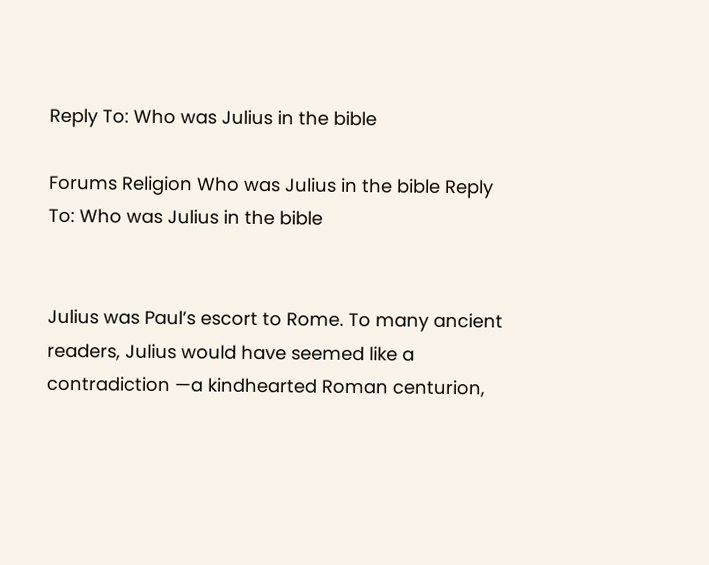Reply To: Who was Julius in the bible

Forums Religion Who was Julius in the bible Reply To: Who was Julius in the bible


Julius was Paul’s escort to Rome. To many ancient readers, Julius would have seemed like a contradiction —a kindhearted Roman centurion,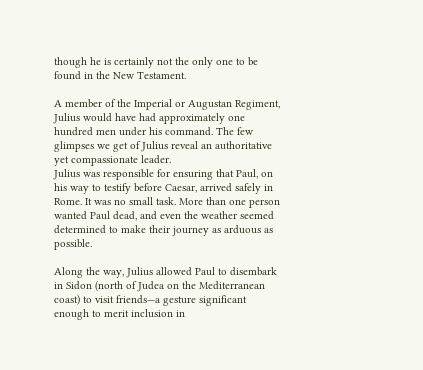though he is certainly not the only one to be found in the New Testament.

A member of the Imperial or Augustan Regiment, Julius would have had approximately one hundred men under his command. The few glimpses we get of Julius reveal an authoritative yet compassionate leader.
Julius was responsible for ensuring that Paul, on his way to testify before Caesar, arrived safely in Rome. It was no small task. More than one person wanted Paul dead, and even the weather seemed determined to make their journey as arduous as possible.

Along the way, Julius allowed Paul to disembark in Sidon (north of Judea on the Mediterranean coast) to visit friends—a gesture significant enough to merit inclusion in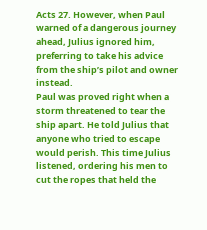Acts 27. However, when Paul warned of a dangerous journey ahead, Julius ignored him, preferring to take his advice from the ship’s pilot and owner instead.
Paul was proved right when a storm threatened to tear the ship apart. He told Julius that anyone who tried to escape would perish. This time Julius listened, ordering his men to cut the ropes that held the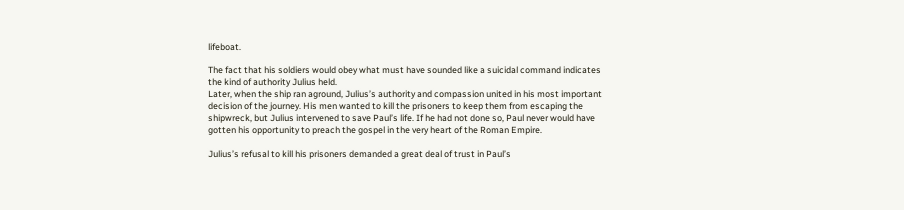lifeboat.

The fact that his soldiers would obey what must have sounded like a suicidal command indicates the kind of authority Julius held.
Later, when the ship ran aground, Julius’s authority and compassion united in his most important decision of the journey. His men wanted to kill the prisoners to keep them from escaping the shipwreck, but Julius intervened to save Paul’s life. If he had not done so, Paul never would have gotten his opportunity to preach the gospel in the very heart of the Roman Empire.

Julius’s refusal to kill his prisoners demanded a great deal of trust in Paul’s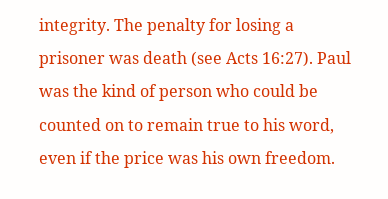integrity. The penalty for losing a prisoner was death (see Acts 16:27). Paul was the kind of person who could be counted on to remain true to his word, even if the price was his own freedom.